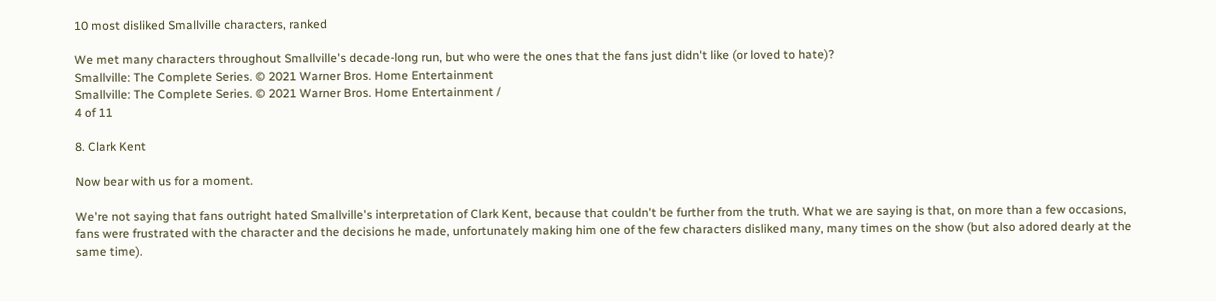10 most disliked Smallville characters, ranked

We met many characters throughout Smallville's decade-long run, but who were the ones that the fans just didn't like (or loved to hate)?
Smallville: The Complete Series. © 2021 Warner Bros. Home Entertainment
Smallville: The Complete Series. © 2021 Warner Bros. Home Entertainment /
4 of 11

8. Clark Kent

Now bear with us for a moment.

We're not saying that fans outright hated Smallville's interpretation of Clark Kent, because that couldn't be further from the truth. What we are saying is that, on more than a few occasions, fans were frustrated with the character and the decisions he made, unfortunately making him one of the few characters disliked many, many times on the show (but also adored dearly at the same time).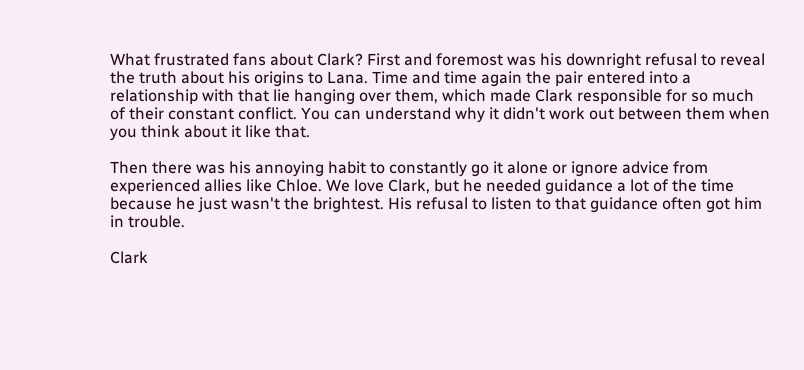What frustrated fans about Clark? First and foremost was his downright refusal to reveal the truth about his origins to Lana. Time and time again the pair entered into a relationship with that lie hanging over them, which made Clark responsible for so much of their constant conflict. You can understand why it didn't work out between them when you think about it like that.

Then there was his annoying habit to constantly go it alone or ignore advice from experienced allies like Chloe. We love Clark, but he needed guidance a lot of the time because he just wasn't the brightest. His refusal to listen to that guidance often got him in trouble.

Clark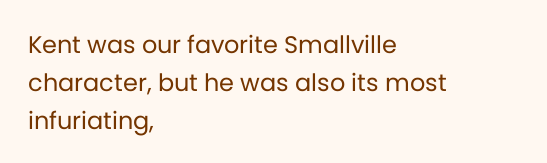Kent was our favorite Smallville character, but he was also its most infuriating,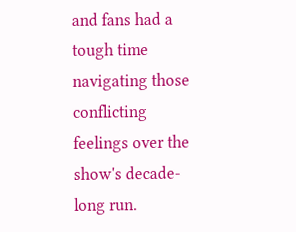and fans had a tough time navigating those conflicting feelings over the show's decade-long run.